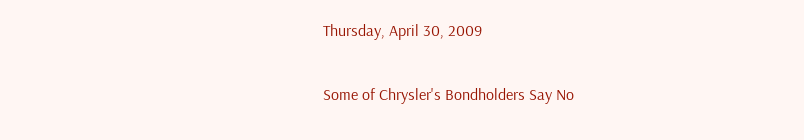Thursday, April 30, 2009

Some of Chrysler's Bondholders Say No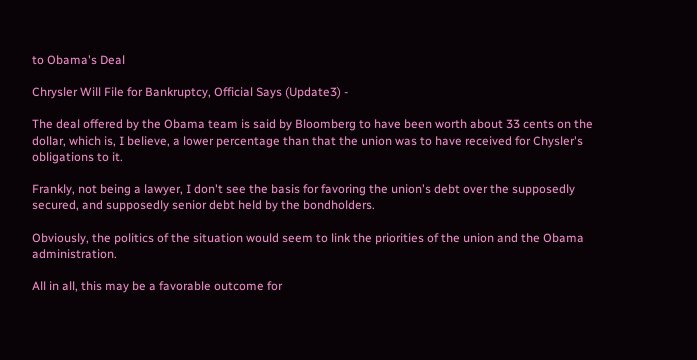to Obama's Deal

Chrysler Will File for Bankruptcy, Official Says (Update3) -

The deal offered by the Obama team is said by Bloomberg to have been worth about 33 cents on the dollar, which is, I believe, a lower percentage than that the union was to have received for Chysler's obligations to it.

Frankly, not being a lawyer, I don't see the basis for favoring the union's debt over the supposedly secured, and supposedly senior debt held by the bondholders.

Obviously, the politics of the situation would seem to link the priorities of the union and the Obama administration.

All in all, this may be a favorable outcome for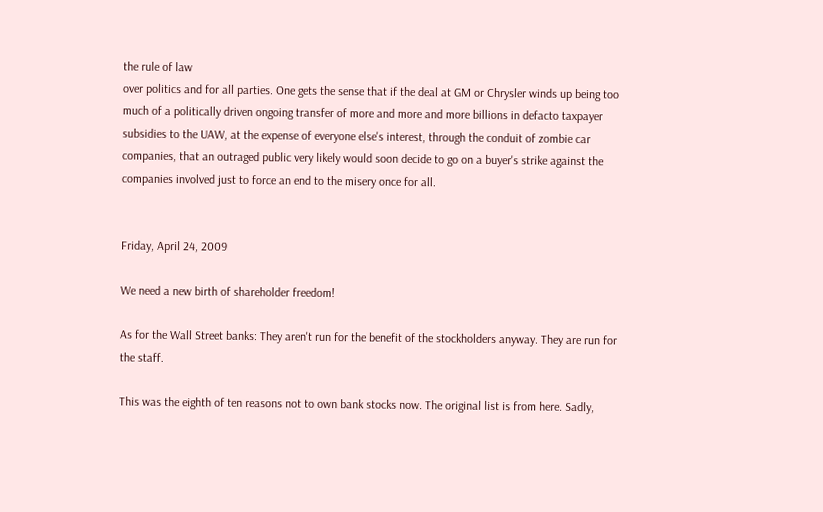the rule of law
over politics and for all parties. One gets the sense that if the deal at GM or Chrysler winds up being too much of a politically driven ongoing transfer of more and more and more billions in defacto taxpayer subsidies to the UAW, at the expense of everyone else's interest, through the conduit of zombie car companies, that an outraged public very likely would soon decide to go on a buyer's strike against the companies involved just to force an end to the misery once for all.


Friday, April 24, 2009

We need a new birth of shareholder freedom!

As for the Wall Street banks: They aren't run for the benefit of the stockholders anyway. They are run for the staff.

This was the eighth of ten reasons not to own bank stocks now. The original list is from here. Sadly,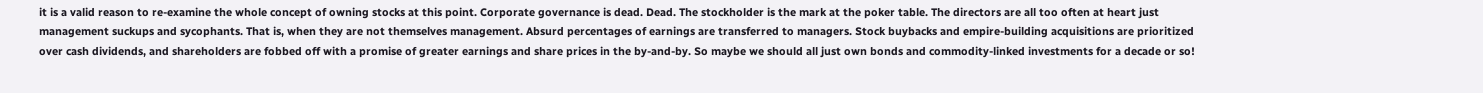it is a valid reason to re-examine the whole concept of owning stocks at this point. Corporate governance is dead. Dead. The stockholder is the mark at the poker table. The directors are all too often at heart just management suckups and sycophants. That is, when they are not themselves management. Absurd percentages of earnings are transferred to managers. Stock buybacks and empire-building acquisitions are prioritized over cash dividends, and shareholders are fobbed off with a promise of greater earnings and share prices in the by-and-by. So maybe we should all just own bonds and commodity-linked investments for a decade or so!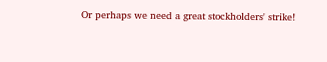Or perhaps we need a great stockholders' strike!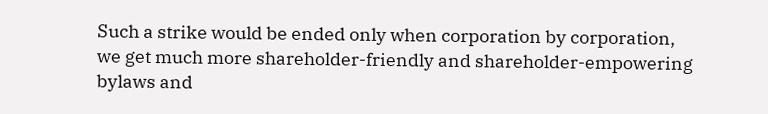Such a strike would be ended only when corporation by corporation, we get much more shareholder-friendly and shareholder-empowering bylaws and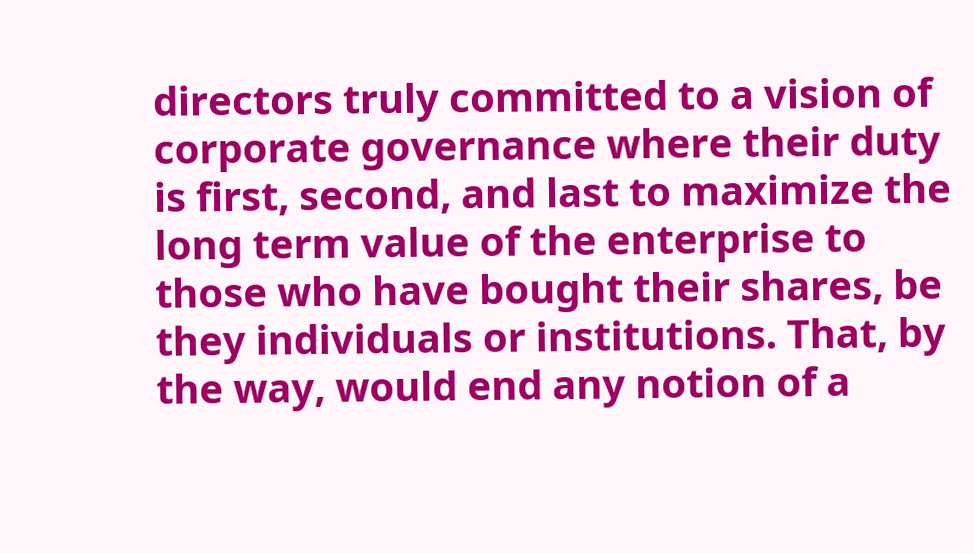directors truly committed to a vision of corporate governance where their duty is first, second, and last to maximize the long term value of the enterprise to those who have bought their shares, be they individuals or institutions. That, by the way, would end any notion of a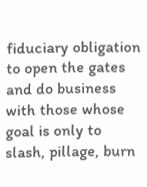fiduciary obligation to open the gates and do business with those whose goal is only to slash, pillage, burn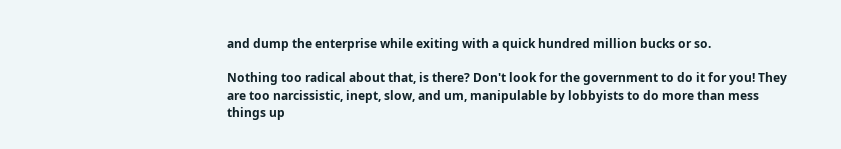and dump the enterprise while exiting with a quick hundred million bucks or so.

Nothing too radical about that, is there? Don't look for the government to do it for you! They are too narcissistic, inept, slow, and um, manipulable by lobbyists to do more than mess things up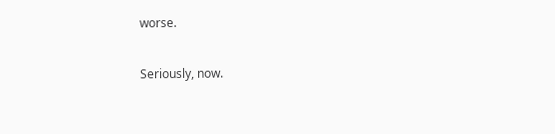worse.

Seriously, now.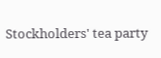Stockholders' tea party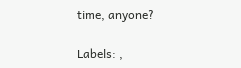time, anyone?

Labels: ,